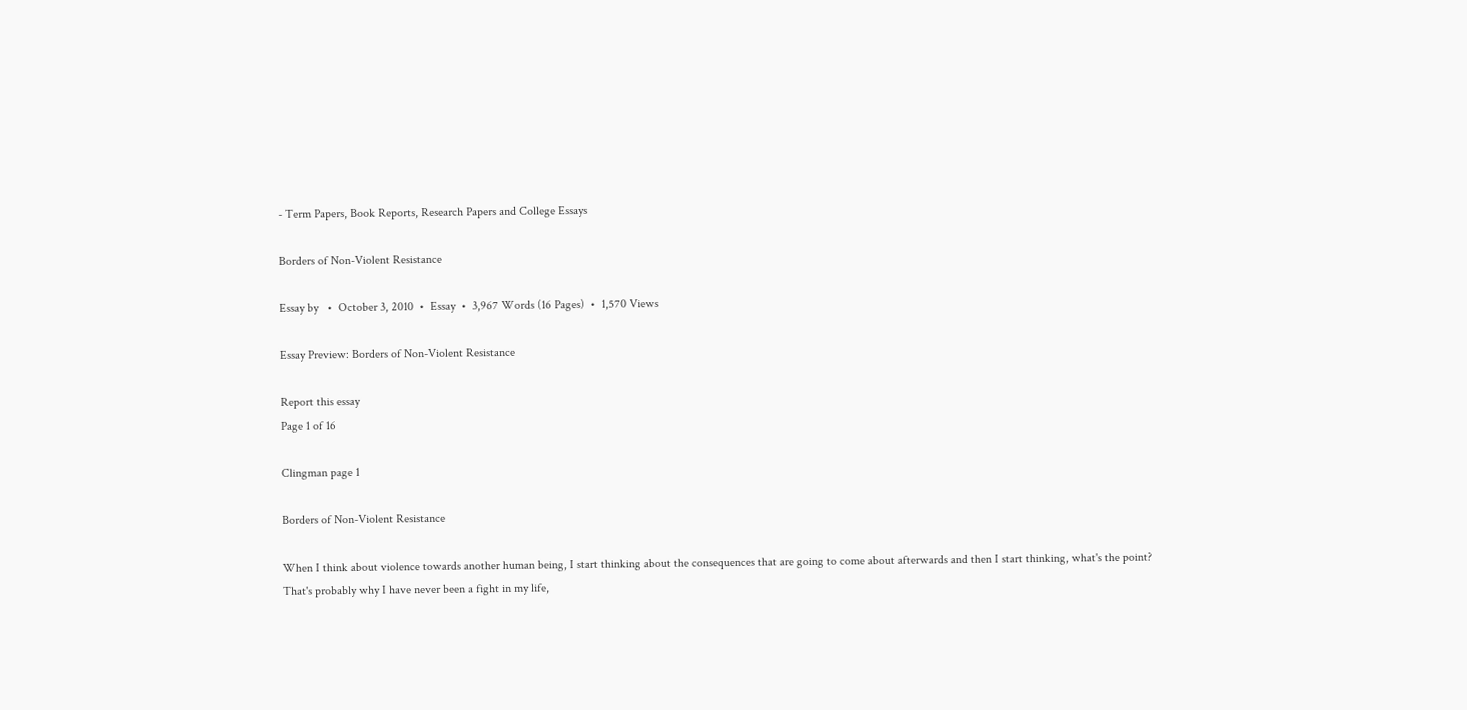- Term Papers, Book Reports, Research Papers and College Essays

Borders of Non-Violent Resistance

Essay by   •  October 3, 2010  •  Essay  •  3,967 Words (16 Pages)  •  1,570 Views

Essay Preview: Borders of Non-Violent Resistance

Report this essay
Page 1 of 16

Clingman page 1

Borders of Non-Violent Resistance

When I think about violence towards another human being, I start thinking about the consequences that are going to come about afterwards and then I start thinking, what's the point? That's probably why I have never been a fight in my life,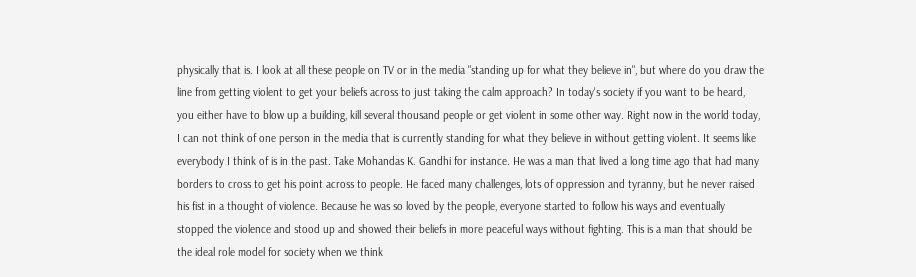physically that is. I look at all these people on TV or in the media "standing up for what they believe in", but where do you draw the line from getting violent to get your beliefs across to just taking the calm approach? In today's society if you want to be heard, you either have to blow up a building, kill several thousand people or get violent in some other way. Right now in the world today, I can not think of one person in the media that is currently standing for what they believe in without getting violent. It seems like everybody I think of is in the past. Take Mohandas K. Gandhi for instance. He was a man that lived a long time ago that had many borders to cross to get his point across to people. He faced many challenges, lots of oppression and tyranny, but he never raised his fist in a thought of violence. Because he was so loved by the people, everyone started to follow his ways and eventually stopped the violence and stood up and showed their beliefs in more peaceful ways without fighting. This is a man that should be the ideal role model for society when we think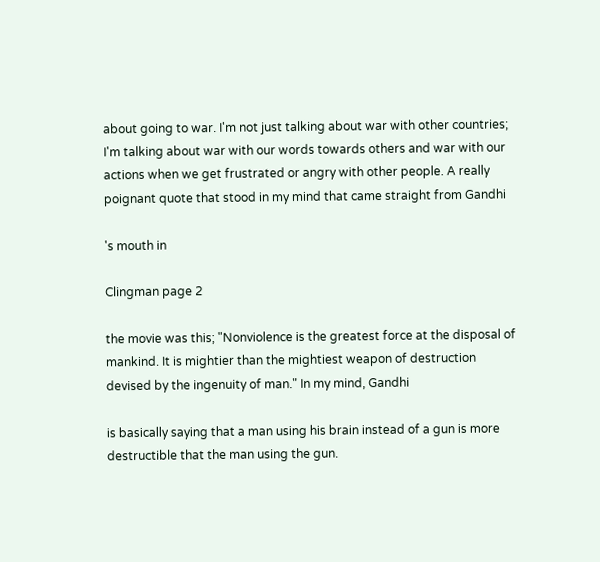about going to war. I'm not just talking about war with other countries; I'm talking about war with our words towards others and war with our actions when we get frustrated or angry with other people. A really poignant quote that stood in my mind that came straight from Gandhi

's mouth in

Clingman page 2

the movie was this; "Nonviolence is the greatest force at the disposal of mankind. It is mightier than the mightiest weapon of destruction devised by the ingenuity of man." In my mind, Gandhi

is basically saying that a man using his brain instead of a gun is more destructible that the man using the gun.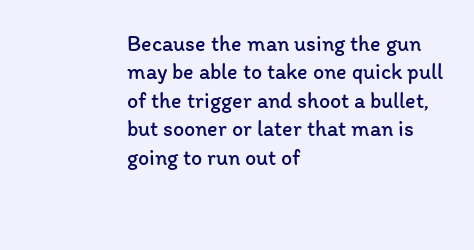Because the man using the gun may be able to take one quick pull of the trigger and shoot a bullet, but sooner or later that man is going to run out of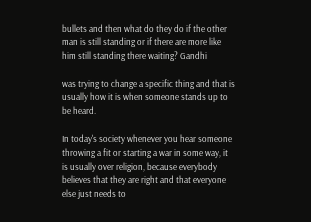bullets and then what do they do if the other man is still standing or if there are more like him still standing there waiting? Gandhi

was trying to change a specific thing and that is usually how it is when someone stands up to be heard.

In today's society whenever you hear someone throwing a fit or starting a war in some way, it is usually over religion, because everybody believes that they are right and that everyone else just needs to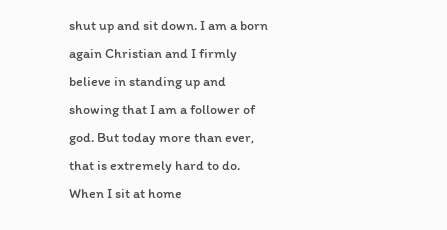shut up and sit down. I am a born again Christian and I firmly believe in standing up and showing that I am a follower of god. But today more than ever, that is extremely hard to do. When I sit at home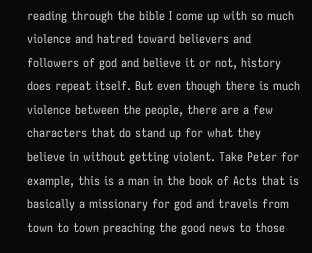reading through the bible I come up with so much violence and hatred toward believers and followers of god and believe it or not, history does repeat itself. But even though there is much violence between the people, there are a few characters that do stand up for what they believe in without getting violent. Take Peter for example, this is a man in the book of Acts that is basically a missionary for god and travels from town to town preaching the good news to those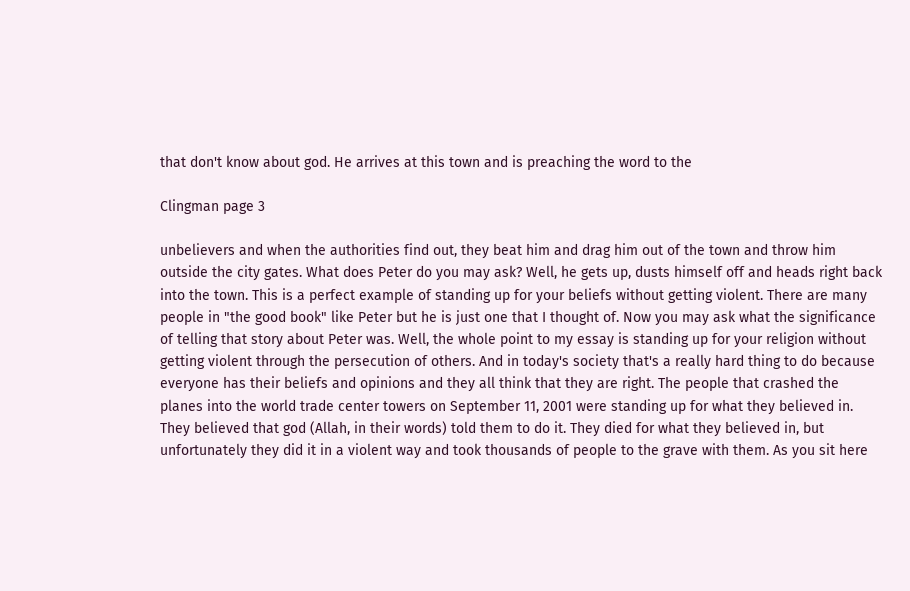that don't know about god. He arrives at this town and is preaching the word to the

Clingman page 3

unbelievers and when the authorities find out, they beat him and drag him out of the town and throw him outside the city gates. What does Peter do you may ask? Well, he gets up, dusts himself off and heads right back into the town. This is a perfect example of standing up for your beliefs without getting violent. There are many people in "the good book" like Peter but he is just one that I thought of. Now you may ask what the significance of telling that story about Peter was. Well, the whole point to my essay is standing up for your religion without getting violent through the persecution of others. And in today's society that's a really hard thing to do because everyone has their beliefs and opinions and they all think that they are right. The people that crashed the planes into the world trade center towers on September 11, 2001 were standing up for what they believed in. They believed that god (Allah, in their words) told them to do it. They died for what they believed in, but unfortunately they did it in a violent way and took thousands of people to the grave with them. As you sit here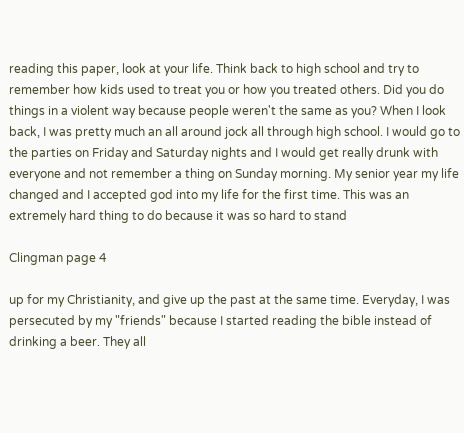reading this paper, look at your life. Think back to high school and try to remember how kids used to treat you or how you treated others. Did you do things in a violent way because people weren't the same as you? When I look back, I was pretty much an all around jock all through high school. I would go to the parties on Friday and Saturday nights and I would get really drunk with everyone and not remember a thing on Sunday morning. My senior year my life changed and I accepted god into my life for the first time. This was an extremely hard thing to do because it was so hard to stand

Clingman page 4

up for my Christianity, and give up the past at the same time. Everyday, I was persecuted by my "friends" because I started reading the bible instead of drinking a beer. They all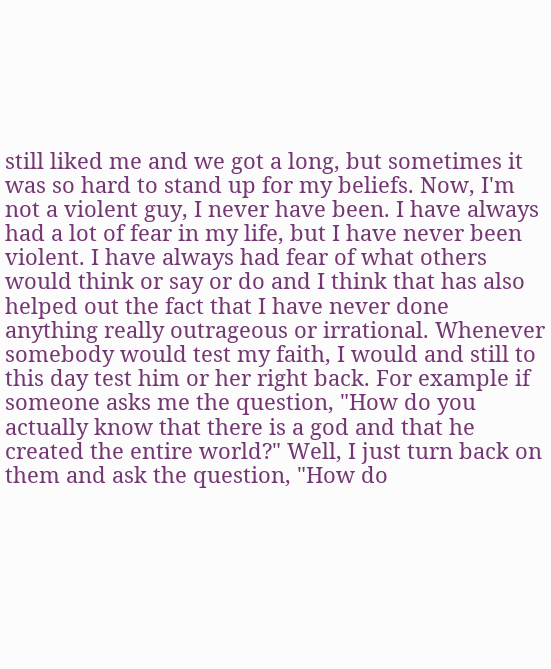still liked me and we got a long, but sometimes it was so hard to stand up for my beliefs. Now, I'm not a violent guy, I never have been. I have always had a lot of fear in my life, but I have never been violent. I have always had fear of what others would think or say or do and I think that has also helped out the fact that I have never done anything really outrageous or irrational. Whenever somebody would test my faith, I would and still to this day test him or her right back. For example if someone asks me the question, "How do you actually know that there is a god and that he created the entire world?" Well, I just turn back on them and ask the question, "How do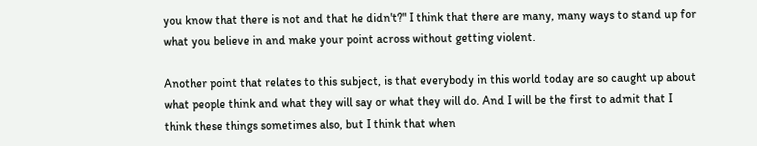you know that there is not and that he didn't?" I think that there are many, many ways to stand up for what you believe in and make your point across without getting violent.

Another point that relates to this subject, is that everybody in this world today are so caught up about what people think and what they will say or what they will do. And I will be the first to admit that I think these things sometimes also, but I think that when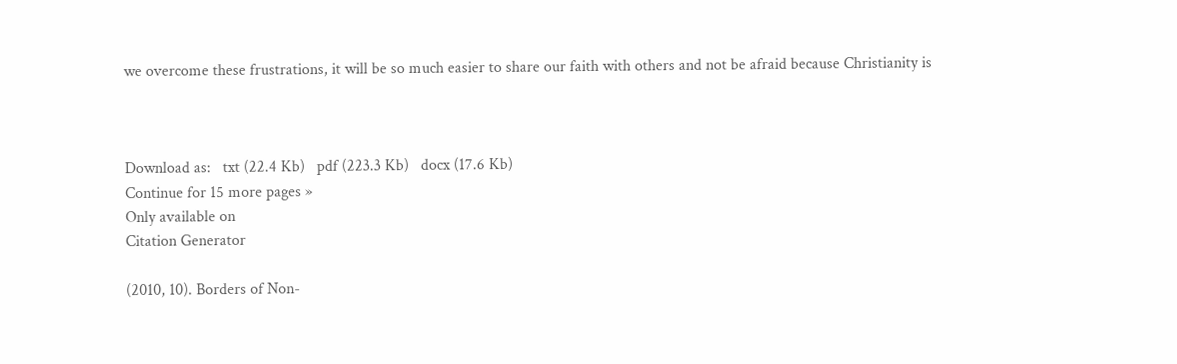we overcome these frustrations, it will be so much easier to share our faith with others and not be afraid because Christianity is



Download as:   txt (22.4 Kb)   pdf (223.3 Kb)   docx (17.6 Kb)
Continue for 15 more pages »
Only available on
Citation Generator

(2010, 10). Borders of Non-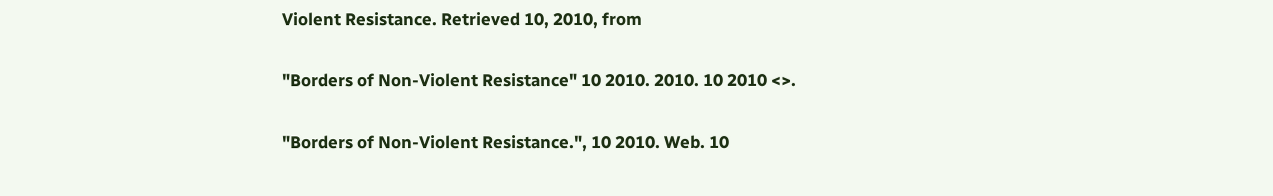Violent Resistance. Retrieved 10, 2010, from

"Borders of Non-Violent Resistance" 10 2010. 2010. 10 2010 <>.

"Borders of Non-Violent Resistance.", 10 2010. Web. 10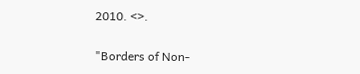2010. <>.

"Borders of Non-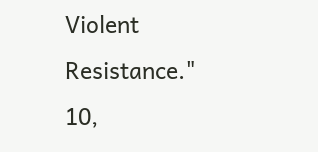Violent Resistance." 10,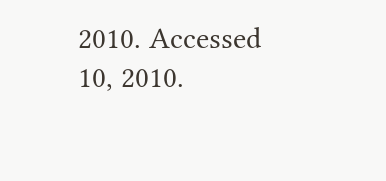2010. Accessed 10, 2010.